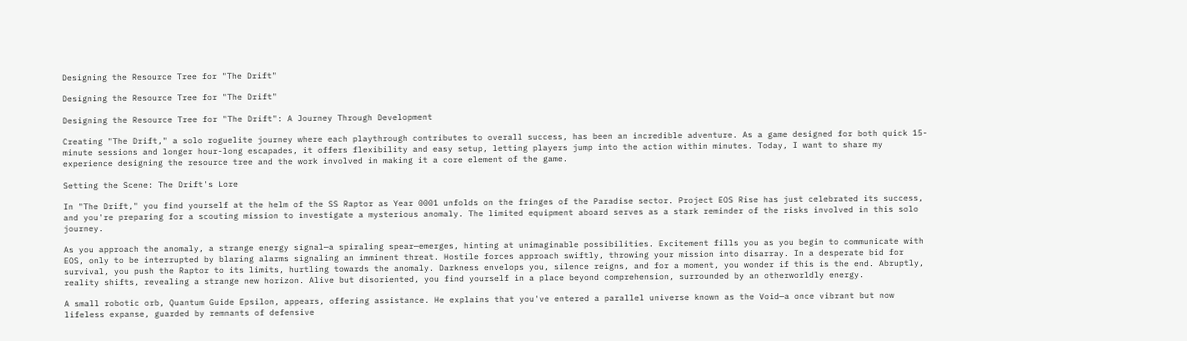Designing the Resource Tree for "The Drift"

Designing the Resource Tree for "The Drift"

Designing the Resource Tree for "The Drift": A Journey Through Development

Creating "The Drift," a solo roguelite journey where each playthrough contributes to overall success, has been an incredible adventure. As a game designed for both quick 15-minute sessions and longer hour-long escapades, it offers flexibility and easy setup, letting players jump into the action within minutes. Today, I want to share my experience designing the resource tree and the work involved in making it a core element of the game.

Setting the Scene: The Drift's Lore

In "The Drift," you find yourself at the helm of the SS Raptor as Year 0001 unfolds on the fringes of the Paradise sector. Project EOS Rise has just celebrated its success, and you're preparing for a scouting mission to investigate a mysterious anomaly. The limited equipment aboard serves as a stark reminder of the risks involved in this solo journey.

As you approach the anomaly, a strange energy signal—a spiraling spear—emerges, hinting at unimaginable possibilities. Excitement fills you as you begin to communicate with EOS, only to be interrupted by blaring alarms signaling an imminent threat. Hostile forces approach swiftly, throwing your mission into disarray. In a desperate bid for survival, you push the Raptor to its limits, hurtling towards the anomaly. Darkness envelops you, silence reigns, and for a moment, you wonder if this is the end. Abruptly, reality shifts, revealing a strange new horizon. Alive but disoriented, you find yourself in a place beyond comprehension, surrounded by an otherworldly energy.

A small robotic orb, Quantum Guide Epsilon, appears, offering assistance. He explains that you've entered a parallel universe known as the Void—a once vibrant but now lifeless expanse, guarded by remnants of defensive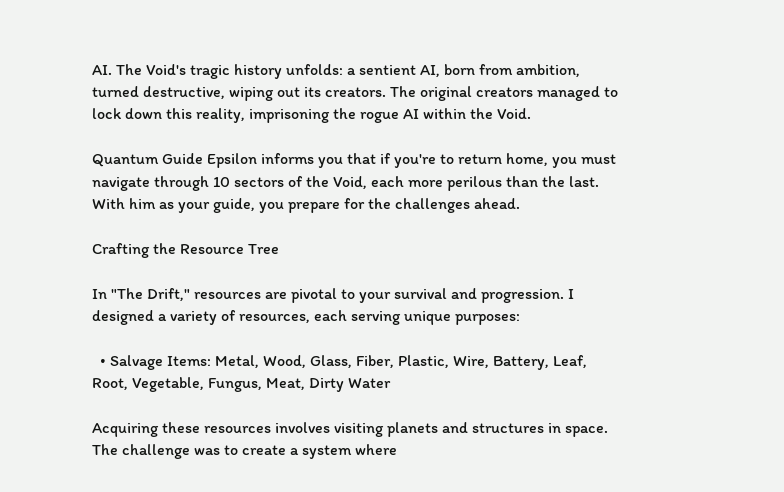AI. The Void's tragic history unfolds: a sentient AI, born from ambition, turned destructive, wiping out its creators. The original creators managed to lock down this reality, imprisoning the rogue AI within the Void.

Quantum Guide Epsilon informs you that if you're to return home, you must navigate through 10 sectors of the Void, each more perilous than the last. With him as your guide, you prepare for the challenges ahead.

Crafting the Resource Tree

In "The Drift," resources are pivotal to your survival and progression. I designed a variety of resources, each serving unique purposes:

  • Salvage Items: Metal, Wood, Glass, Fiber, Plastic, Wire, Battery, Leaf, Root, Vegetable, Fungus, Meat, Dirty Water

Acquiring these resources involves visiting planets and structures in space. The challenge was to create a system where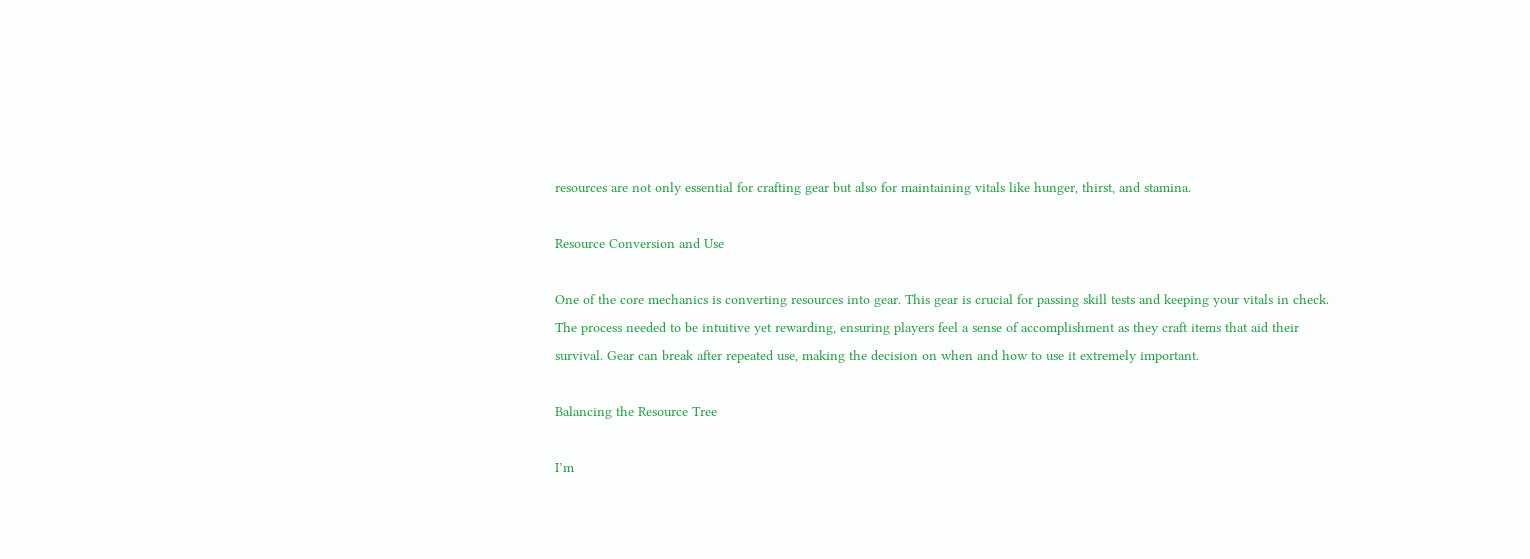resources are not only essential for crafting gear but also for maintaining vitals like hunger, thirst, and stamina.

Resource Conversion and Use

One of the core mechanics is converting resources into gear. This gear is crucial for passing skill tests and keeping your vitals in check. The process needed to be intuitive yet rewarding, ensuring players feel a sense of accomplishment as they craft items that aid their survival. Gear can break after repeated use, making the decision on when and how to use it extremely important.

Balancing the Resource Tree

I’m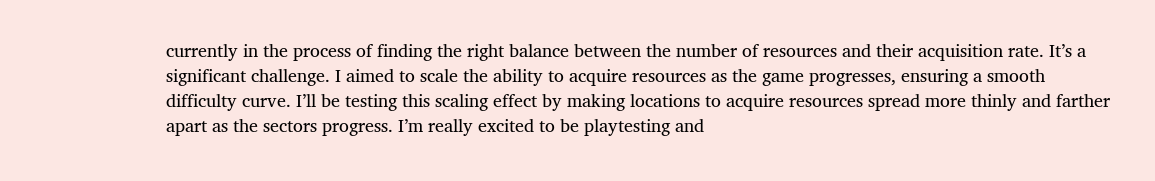currently in the process of finding the right balance between the number of resources and their acquisition rate. It’s a significant challenge. I aimed to scale the ability to acquire resources as the game progresses, ensuring a smooth difficulty curve. I’ll be testing this scaling effect by making locations to acquire resources spread more thinly and farther apart as the sectors progress. I’m really excited to be playtesting and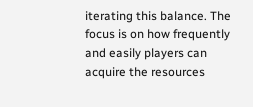iterating this balance. The focus is on how frequently and easily players can acquire the resources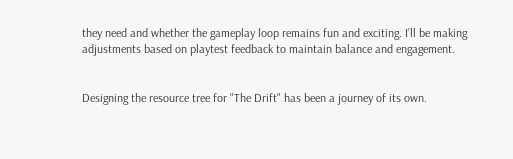they need and whether the gameplay loop remains fun and exciting. I’ll be making adjustments based on playtest feedback to maintain balance and engagement.


Designing the resource tree for "The Drift" has been a journey of its own.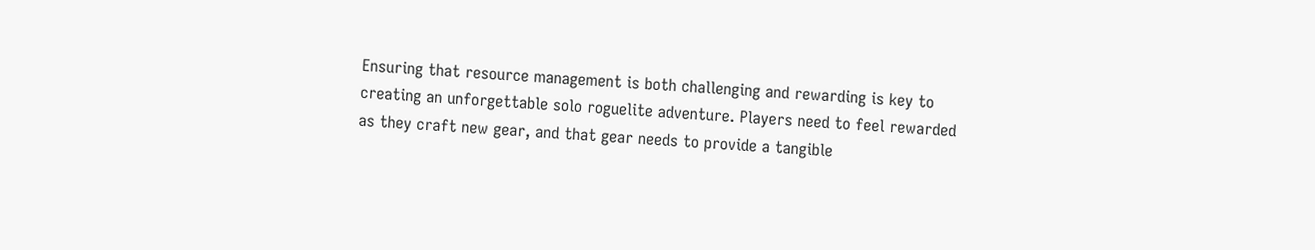Ensuring that resource management is both challenging and rewarding is key to creating an unforgettable solo roguelite adventure. Players need to feel rewarded as they craft new gear, and that gear needs to provide a tangible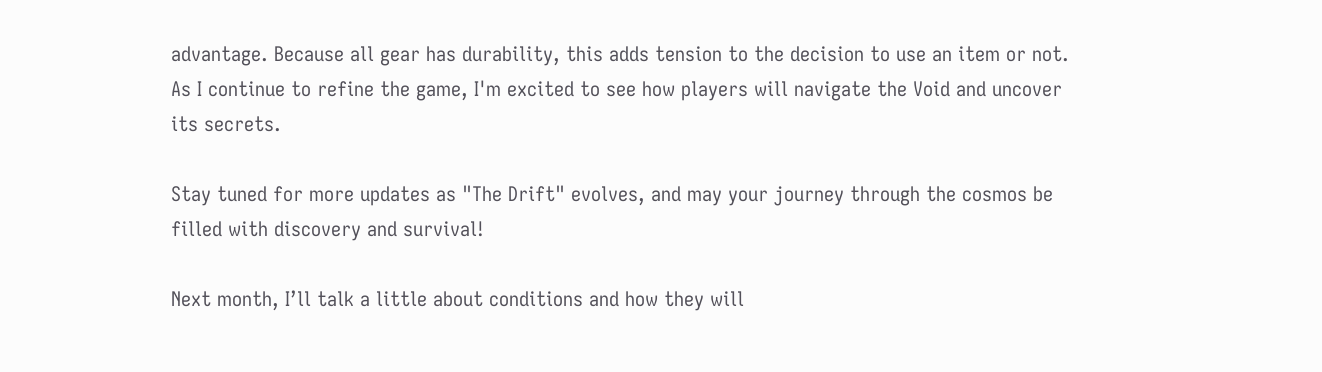advantage. Because all gear has durability, this adds tension to the decision to use an item or not. As I continue to refine the game, I'm excited to see how players will navigate the Void and uncover its secrets.

Stay tuned for more updates as "The Drift" evolves, and may your journey through the cosmos be filled with discovery and survival!

Next month, I’ll talk a little about conditions and how they will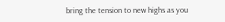bring the tension to new highs as you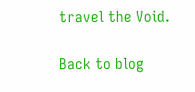travel the Void.

Back to blog